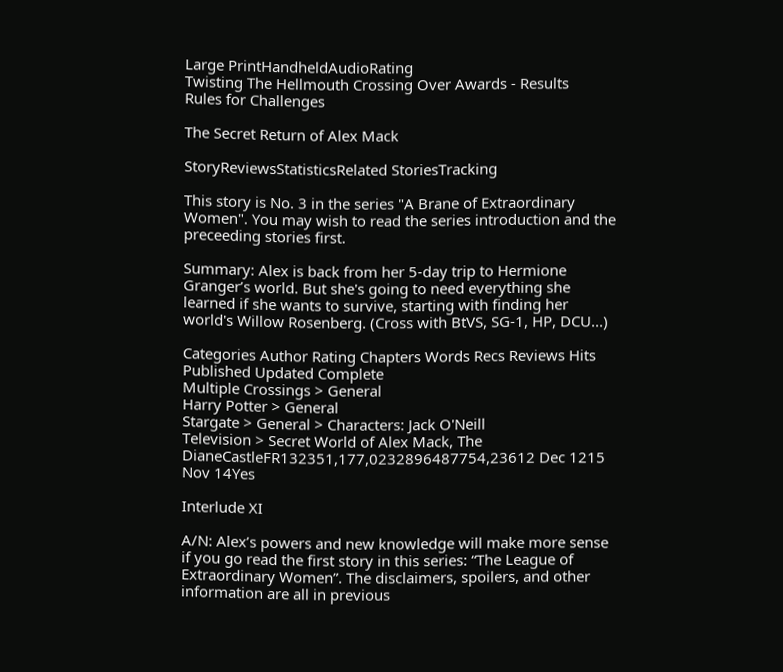Large PrintHandheldAudioRating
Twisting The Hellmouth Crossing Over Awards - Results
Rules for Challenges

The Secret Return of Alex Mack

StoryReviewsStatisticsRelated StoriesTracking

This story is No. 3 in the series "A Brane of Extraordinary Women". You may wish to read the series introduction and the preceeding stories first.

Summary: Alex is back from her 5-day trip to Hermione Granger’s world. But she's going to need everything she learned if she wants to survive, starting with finding her world's Willow Rosenberg. (Cross with BtVS, SG-1, HP, DCU...)

Categories Author Rating Chapters Words Recs Reviews Hits Published Updated Complete
Multiple Crossings > General
Harry Potter > General
Stargate > General > Characters: Jack O'Neill
Television > Secret World of Alex Mack, The
DianeCastleFR132351,177,0232896487754,23612 Dec 1215 Nov 14Yes

Interlude XI

A/N: Alex’s powers and new knowledge will make more sense if you go read the first story in this series: “The League of Extraordinary Women”. The disclaimers, spoilers, and other information are all in previous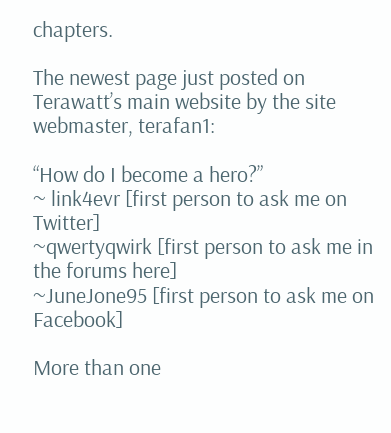chapters.

The newest page just posted on Terawatt’s main website by the site webmaster, terafan1:

“How do I become a hero?”
~ link4evr [first person to ask me on Twitter]
~qwertyqwirk [first person to ask me in the forums here]
~JuneJone95 [first person to ask me on Facebook]

More than one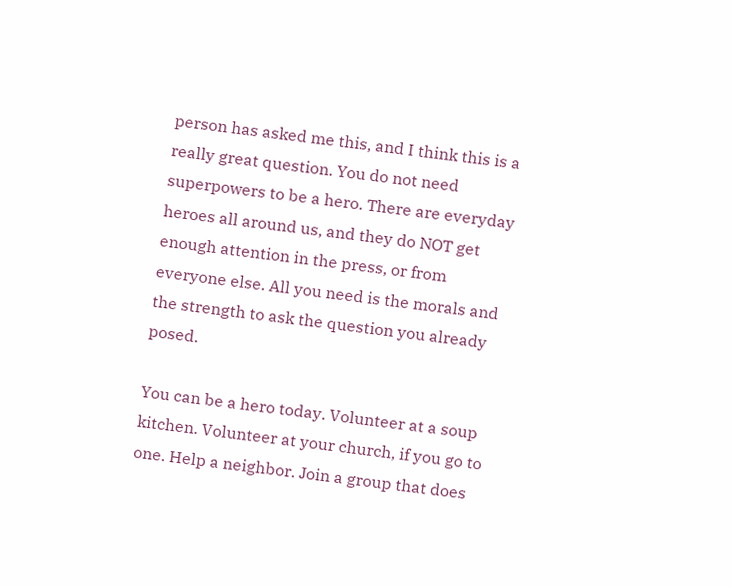person has asked me this, and I think this is a really great question. You do not need superpowers to be a hero. There are everyday heroes all around us, and they do NOT get enough attention in the press, or from everyone else. All you need is the morals and the strength to ask the question you already posed.

You can be a hero today. Volunteer at a soup kitchen. Volunteer at your church, if you go to one. Help a neighbor. Join a group that does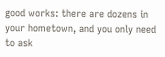good works: there are dozens in your hometown, and you only need to ask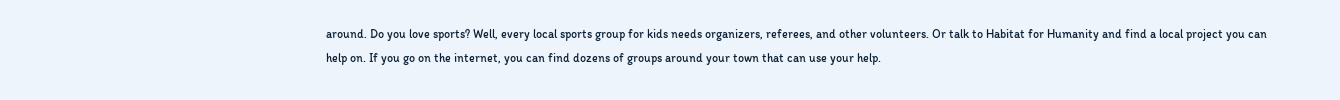around. Do you love sports? Well, every local sports group for kids needs organizers, referees, and other volunteers. Or talk to Habitat for Humanity and find a local project you can help on. If you go on the internet, you can find dozens of groups around your town that can use your help.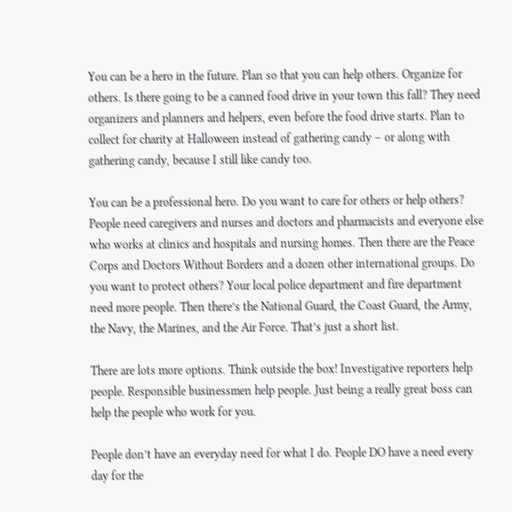You can be a hero in the future. Plan so that you can help others. Organize for others. Is there going to be a canned food drive in your town this fall? They need organizers and planners and helpers, even before the food drive starts. Plan to collect for charity at Halloween instead of gathering candy – or along with gathering candy, because I still like candy too.

You can be a professional hero. Do you want to care for others or help others? People need caregivers and nurses and doctors and pharmacists and everyone else who works at clinics and hospitals and nursing homes. Then there are the Peace Corps and Doctors Without Borders and a dozen other international groups. Do you want to protect others? Your local police department and fire department need more people. Then there’s the National Guard, the Coast Guard, the Army, the Navy, the Marines, and the Air Force. That’s just a short list.

There are lots more options. Think outside the box! Investigative reporters help people. Responsible businessmen help people. Just being a really great boss can help the people who work for you.

People don’t have an everyday need for what I do. People DO have a need every day for the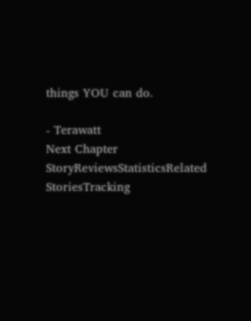things YOU can do.

- Terawatt
Next Chapter
StoryReviewsStatisticsRelated StoriesTracking